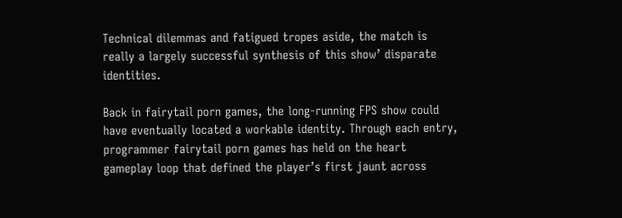Technical dilemmas and fatigued tropes aside, the match is really a largely successful synthesis of this show’ disparate identities.

Back in fairytail porn games, the long-running FPS show could have eventually located a workable identity. Through each entry, programmer fairytail porn games has held on the heart gameplay loop that defined the player’s first jaunt across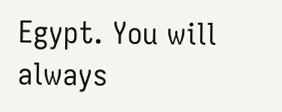Egypt. You will always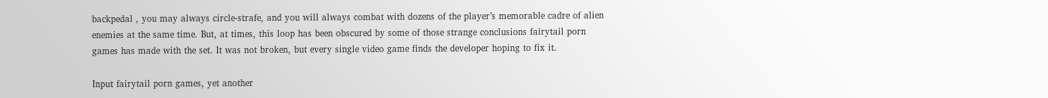backpedal , you may always circle-strafe, and you will always combat with dozens of the player’s memorable cadre of alien enemies at the same time. But, at times, this loop has been obscured by some of those strange conclusions fairytail porn games has made with the set. It was not broken, but every single video game finds the developer hoping to fix it.

Input fairytail porn games, yet another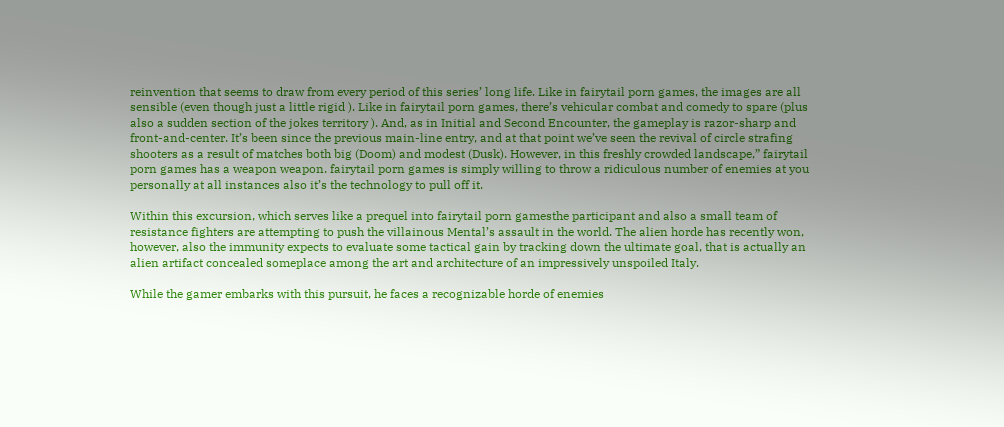reinvention that seems to draw from every period of this series’ long life. Like in fairytail porn games, the images are all sensible (even though just a little rigid ). Like in fairytail porn games, there’s vehicular combat and comedy to spare (plus also a sudden section of the jokes territory ). And, as in Initial and Second Encounter, the gameplay is razor-sharp and front-and-center. It’s been since the previous main-line entry, and at that point we’ve seen the revival of circle strafing shooters as a result of matches both big (Doom) and modest (Dusk). However, in this freshly crowded landscape,” fairytail porn games has a weapon weapon. fairytail porn games is simply willing to throw a ridiculous number of enemies at you personally at all instances also it’s the technology to pull off it.

Within this excursion, which serves like a prequel into fairytail porn gamesthe participant and also a small team of resistance fighters are attempting to push the villainous Mental’s assault in the world. The alien horde has recently won, however, also the immunity expects to evaluate some tactical gain by tracking down the ultimate goal, that is actually an alien artifact concealed someplace among the art and architecture of an impressively unspoiled Italy.

While the gamer embarks with this pursuit, he faces a recognizable horde of enemies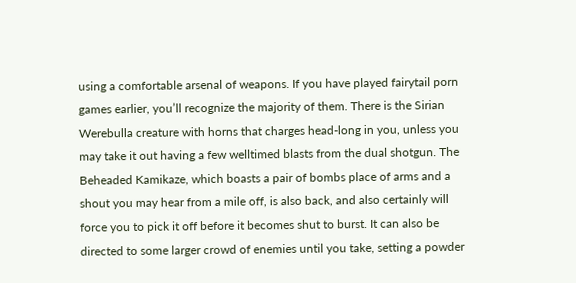using a comfortable arsenal of weapons. If you have played fairytail porn games earlier, you’ll recognize the majority of them. There is the Sirian Werebulla creature with horns that charges head-long in you, unless you may take it out having a few welltimed blasts from the dual shotgun. The Beheaded Kamikaze, which boasts a pair of bombs place of arms and a shout you may hear from a mile off, is also back, and also certainly will force you to pick it off before it becomes shut to burst. It can also be directed to some larger crowd of enemies until you take, setting a powder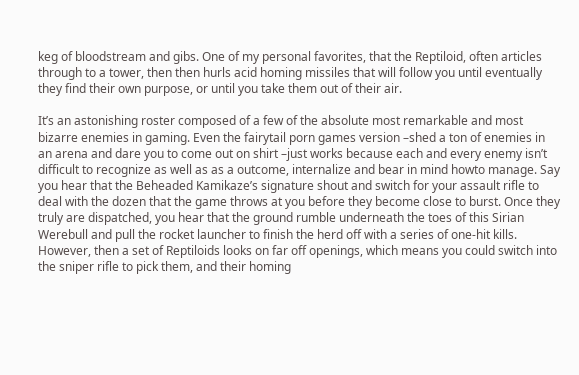keg of bloodstream and gibs. One of my personal favorites, that the Reptiloid, often articles through to a tower, then then hurls acid homing missiles that will follow you until eventually they find their own purpose, or until you take them out of their air.

It’s an astonishing roster composed of a few of the absolute most remarkable and most bizarre enemies in gaming. Even the fairytail porn games version –shed a ton of enemies in an arena and dare you to come out on shirt –just works because each and every enemy isn’t difficult to recognize as well as as a outcome, internalize and bear in mind howto manage. Say you hear that the Beheaded Kamikaze’s signature shout and switch for your assault rifle to deal with the dozen that the game throws at you before they become close to burst. Once they truly are dispatched, you hear that the ground rumble underneath the toes of this Sirian Werebull and pull the rocket launcher to finish the herd off with a series of one-hit kills. However, then a set of Reptiloids looks on far off openings, which means you could switch into the sniper rifle to pick them, and their homing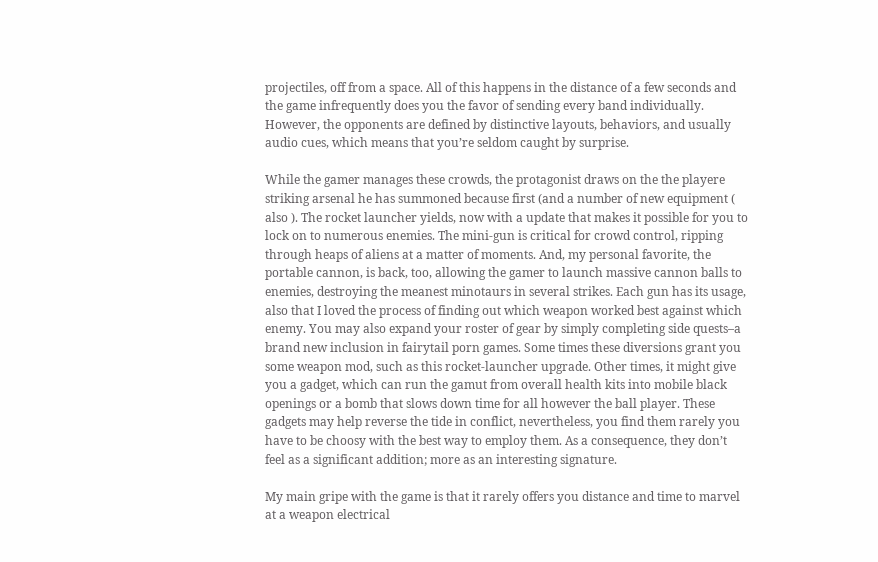projectiles, off from a space. All of this happens in the distance of a few seconds and the game infrequently does you the favor of sending every band individually. However, the opponents are defined by distinctive layouts, behaviors, and usually audio cues, which means that you’re seldom caught by surprise.

While the gamer manages these crowds, the protagonist draws on the the playere striking arsenal he has summoned because first (and a number of new equipment ( also ). The rocket launcher yields, now with a update that makes it possible for you to lock on to numerous enemies. The mini-gun is critical for crowd control, ripping through heaps of aliens at a matter of moments. And, my personal favorite, the portable cannon, is back, too, allowing the gamer to launch massive cannon balls to enemies, destroying the meanest minotaurs in several strikes. Each gun has its usage, also that I loved the process of finding out which weapon worked best against which enemy. You may also expand your roster of gear by simply completing side quests–a brand new inclusion in fairytail porn games. Some times these diversions grant you some weapon mod, such as this rocket-launcher upgrade. Other times, it might give you a gadget, which can run the gamut from overall health kits into mobile black openings or a bomb that slows down time for all however the ball player. These gadgets may help reverse the tide in conflict, nevertheless, you find them rarely you have to be choosy with the best way to employ them. As a consequence, they don’t feel as a significant addition; more as an interesting signature.

My main gripe with the game is that it rarely offers you distance and time to marvel at a weapon electrical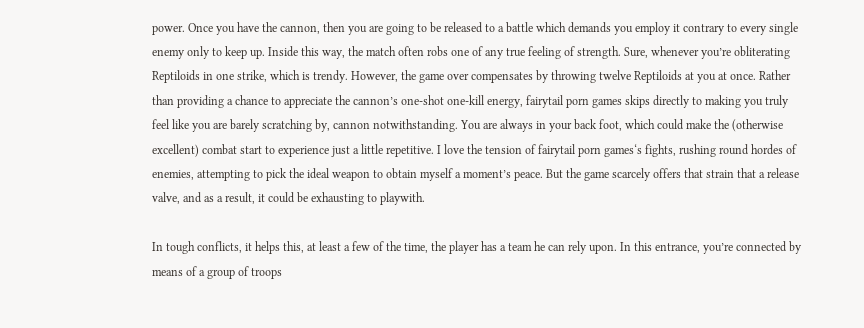power. Once you have the cannon, then you are going to be released to a battle which demands you employ it contrary to every single enemy only to keep up. Inside this way, the match often robs one of any true feeling of strength. Sure, whenever you’re obliterating Reptiloids in one strike, which is trendy. However, the game over compensates by throwing twelve Reptiloids at you at once. Rather than providing a chance to appreciate the cannon’s one-shot one-kill energy, fairytail porn games skips directly to making you truly feel like you are barely scratching by, cannon notwithstanding. You are always in your back foot, which could make the (otherwise excellent) combat start to experience just a little repetitive. I love the tension of fairytail porn games‘s fights, rushing round hordes of enemies, attempting to pick the ideal weapon to obtain myself a moment’s peace. But the game scarcely offers that strain that a release valve, and as a result, it could be exhausting to playwith.

In tough conflicts, it helps this, at least a few of the time, the player has a team he can rely upon. In this entrance, you’re connected by means of a group of troops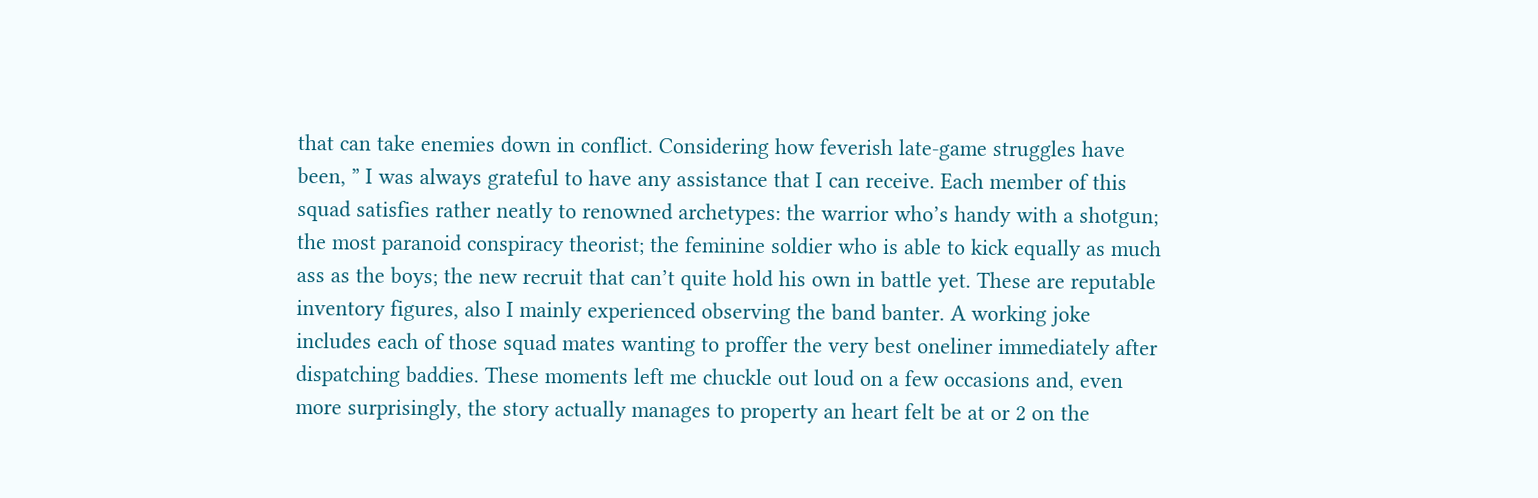that can take enemies down in conflict. Considering how feverish late-game struggles have been, ” I was always grateful to have any assistance that I can receive. Each member of this squad satisfies rather neatly to renowned archetypes: the warrior who’s handy with a shotgun; the most paranoid conspiracy theorist; the feminine soldier who is able to kick equally as much ass as the boys; the new recruit that can’t quite hold his own in battle yet. These are reputable inventory figures, also I mainly experienced observing the band banter. A working joke includes each of those squad mates wanting to proffer the very best oneliner immediately after dispatching baddies. These moments left me chuckle out loud on a few occasions and, even more surprisingly, the story actually manages to property an heart felt be at or 2 on the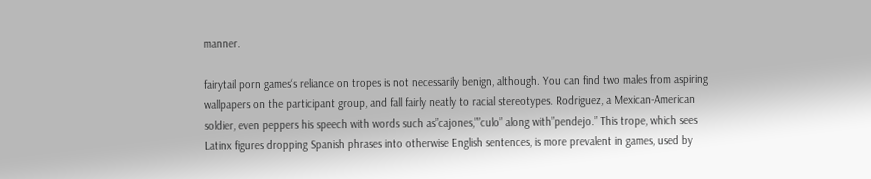manner.

fairytail porn games‘s reliance on tropes is not necessarily benign, although. You can find two males from aspiring wallpapers on the participant group, and fall fairly neatly to racial stereotypes. Rodriguez, a Mexican-American soldier, even peppers his speech with words such as”cajones,””culo” along with”pendejo.” This trope, which sees Latinx figures dropping Spanish phrases into otherwise English sentences, is more prevalent in games, used by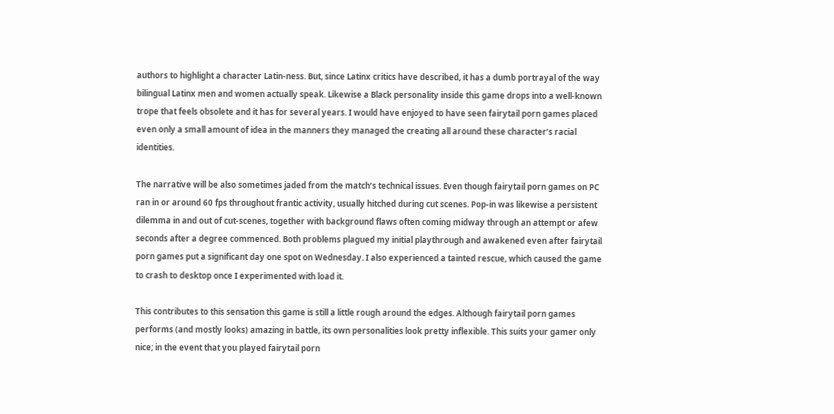authors to highlight a character Latin-ness. But, since Latinx critics have described, it has a dumb portrayal of the way bilingual Latinx men and women actually speak. Likewise a Black personality inside this game drops into a well-known trope that feels obsolete and it has for several years. I would have enjoyed to have seen fairytail porn games placed even only a small amount of idea in the manners they managed the creating all around these character’s racial identities.

The narrative will be also sometimes jaded from the match’s technical issues. Even though fairytail porn games on PC ran in or around 60 fps throughout frantic activity, usually hitched during cut scenes. Pop-in was likewise a persistent dilemma in and out of cut-scenes, together with background flaws often coming midway through an attempt or afew seconds after a degree commenced. Both problems plagued my initial playthrough and awakened even after fairytail porn games put a significant day one spot on Wednesday. I also experienced a tainted rescue, which caused the game to crash to desktop once I experimented with load it.

This contributes to this sensation this game is still a little rough around the edges. Although fairytail porn games performs (and mostly looks) amazing in battle, its own personalities look pretty inflexible. This suits your gamer only nice; in the event that you played fairytail porn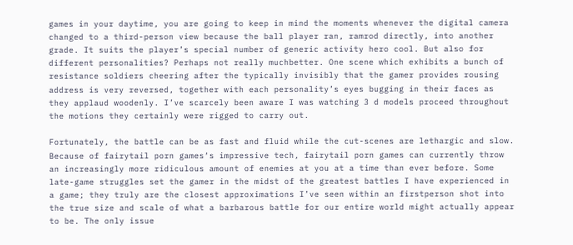games in your daytime, you are going to keep in mind the moments whenever the digital camera changed to a third-person view because the ball player ran, ramrod directly, into another grade. It suits the player’s special number of generic activity hero cool. But also for different personalities? Perhaps not really muchbetter. One scene which exhibits a bunch of resistance soldiers cheering after the typically invisibly that the gamer provides rousing address is very reversed, together with each personality’s eyes bugging in their faces as they applaud woodenly. I’ve scarcely been aware I was watching 3 d models proceed throughout the motions they certainly were rigged to carry out.

Fortunately, the battle can be as fast and fluid while the cut-scenes are lethargic and slow. Because of fairytail porn games‘s impressive tech, fairytail porn games can currently throw an increasingly more ridiculous amount of enemies at you at a time than ever before. Some late-game struggles set the gamer in the midst of the greatest battles I have experienced in a game; they truly are the closest approximations I’ve seen within an firstperson shot into the true size and scale of what a barbarous battle for our entire world might actually appear to be. The only issue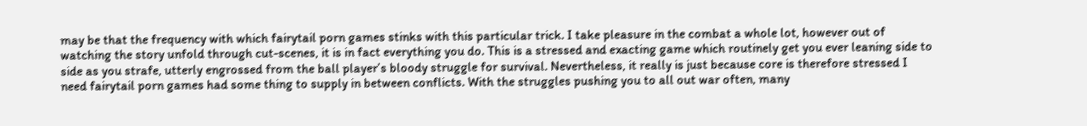may be that the frequency with which fairytail porn games stinks with this particular trick. I take pleasure in the combat a whole lot, however out of watching the story unfold through cut-scenes, it is in fact everything you do. This is a stressed and exacting game which routinely get you ever leaning side to side as you strafe, utterly engrossed from the ball player’s bloody struggle for survival. Nevertheless, it really is just because core is therefore stressed I need fairytail porn games had some thing to supply in between conflicts. With the struggles pushing you to all out war often, many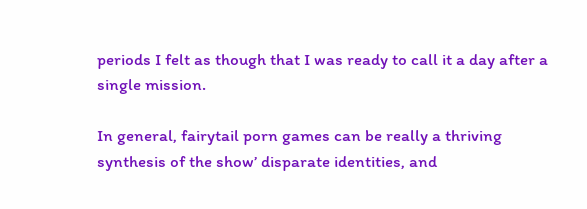periods I felt as though that I was ready to call it a day after a single mission.

In general, fairytail porn games can be really a thriving synthesis of the show’ disparate identities, and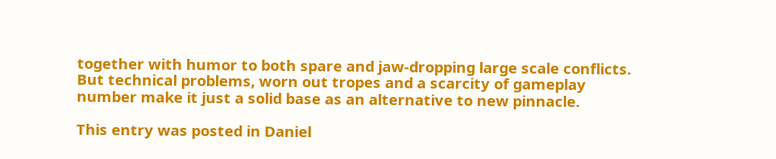together with humor to both spare and jaw-dropping large scale conflicts. But technical problems, worn out tropes and a scarcity of gameplay number make it just a solid base as an alternative to new pinnacle.

This entry was posted in Daniel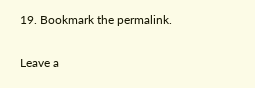19. Bookmark the permalink.

Leave a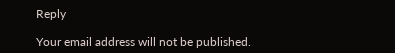Reply

Your email address will not be published.